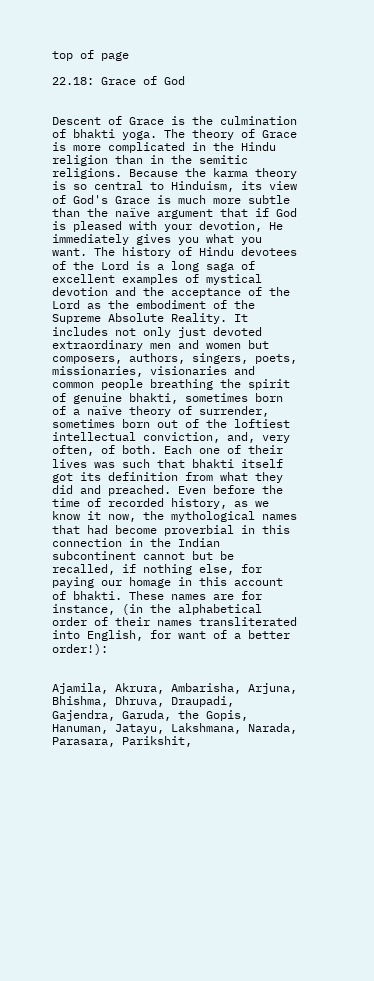top of page

22.18: Grace of God


Descent of Grace is the culmination of bhakti yoga. The theory of Grace is more complicated in the Hindu religion than in the semitic religions. Because the karma theory is so central to Hinduism, its view of God's Grace is much more subtle than the naïve argument that if God is pleased with your devotion, He immediately gives you what you want. The history of Hindu devotees of the Lord is a long saga of excellent examples of mystical devotion and the acceptance of the Lord as the embodiment of the Supreme Absolute Reality. It includes not only just devoted extraordinary men and women but composers, authors, singers, poets, missionaries, visionaries and common people breathing the spirit of genuine bhakti, sometimes born of a naïve theory of surrender, sometimes born out of the loftiest intellectual conviction, and, very often, of both. Each one of their lives was such that bhakti itself got its definition from what they did and preached. Even before the time of recorded history, as we know it now, the mythological names that had become proverbial in this connection in the Indian subcontinent cannot but be recalled, if nothing else, for paying our homage in this account of bhakti. These names are for instance, (in the alphabetical order of their names transliterated into English, for want of a better order!):


Ajamila, Akrura, Ambarisha, Arjuna, Bhishma, Dhruva, Draupadi, Gajendra, Garuda, the Gopis,  Hanuman, Jatayu, Lakshmana, Narada, Parasara, Parikshit,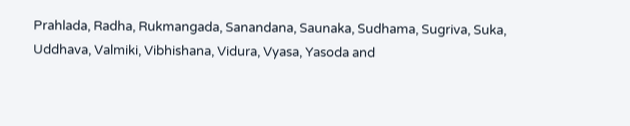Prahlada, Radha, Rukmangada, Sanandana, Saunaka, Sudhama, Sugriva, Suka, Uddhava, Valmiki, Vibhishana, Vidura, Vyasa, Yasoda and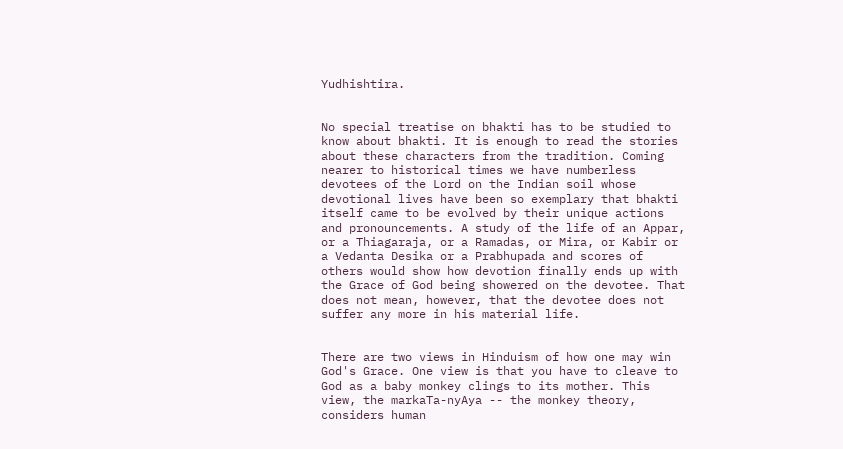Yudhishtira.


No special treatise on bhakti has to be studied to know about bhakti. It is enough to read the stories about these characters from the tradition. Coming nearer to historical times we have numberless devotees of the Lord on the Indian soil whose devotional lives have been so exemplary that bhakti itself came to be evolved by their unique actions and pronouncements. A study of the life of an Appar, or a Thiagaraja, or a Ramadas, or Mira, or Kabir or a Vedanta Desika or a Prabhupada and scores of others would show how devotion finally ends up with the Grace of God being showered on the devotee. That does not mean, however, that the devotee does not suffer any more in his material life.


There are two views in Hinduism of how one may win God's Grace. One view is that you have to cleave to God as a baby monkey clings to its mother. This view, the markaTa-nyAya -- the monkey theory, considers human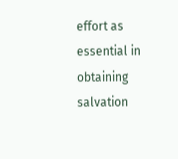effort as essential in obtaining salvation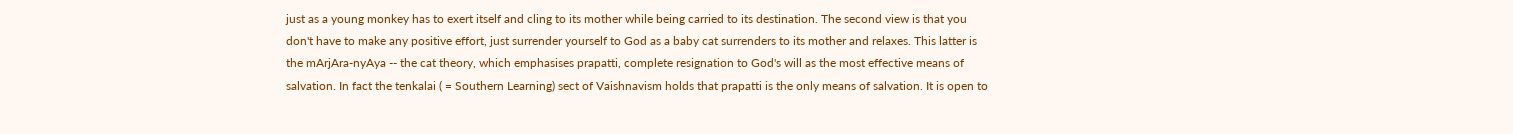just as a young monkey has to exert itself and cling to its mother while being carried to its destination. The second view is that you don't have to make any positive effort, just surrender yourself to God as a baby cat surrenders to its mother and relaxes. This latter is the mArjAra-nyAya -- the cat theory, which emphasises prapatti, complete resignation to God's will as the most effective means of salvation. In fact the tenkalai ( = Southern Learning) sect of Vaishnavism holds that prapatti is the only means of salvation. It is open to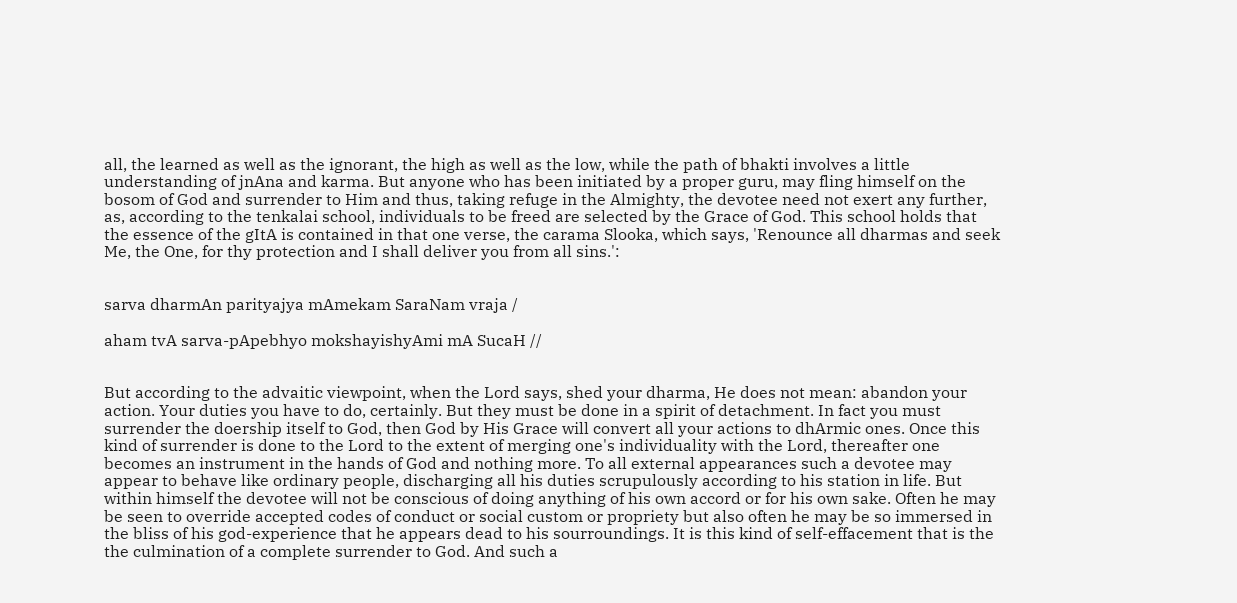all, the learned as well as the ignorant, the high as well as the low, while the path of bhakti involves a little understanding of jnAna and karma. But anyone who has been initiated by a proper guru, may fling himself on the bosom of God and surrender to Him and thus, taking refuge in the Almighty, the devotee need not exert any further, as, according to the tenkalai school, individuals to be freed are selected by the Grace of God. This school holds that the essence of the gItA is contained in that one verse, the carama Slooka, which says, 'Renounce all dharmas and seek Me, the One, for thy protection and I shall deliver you from all sins.':


sarva dharmAn parityajya mAmekam SaraNam vraja /

aham tvA sarva-pApebhyo mokshayishyAmi mA SucaH //


But according to the advaitic viewpoint, when the Lord says, shed your dharma, He does not mean: abandon your action. Your duties you have to do, certainly. But they must be done in a spirit of detachment. In fact you must surrender the doership itself to God, then God by His Grace will convert all your actions to dhArmic ones. Once this kind of surrender is done to the Lord to the extent of merging one's individuality with the Lord, thereafter one becomes an instrument in the hands of God and nothing more. To all external appearances such a devotee may appear to behave like ordinary people, discharging all his duties scrupulously according to his station in life. But within himself the devotee will not be conscious of doing anything of his own accord or for his own sake. Often he may be seen to override accepted codes of conduct or social custom or propriety but also often he may be so immersed in the bliss of his god-experience that he appears dead to his sourroundings. It is this kind of self-effacement that is the the culmination of a complete surrender to God. And such a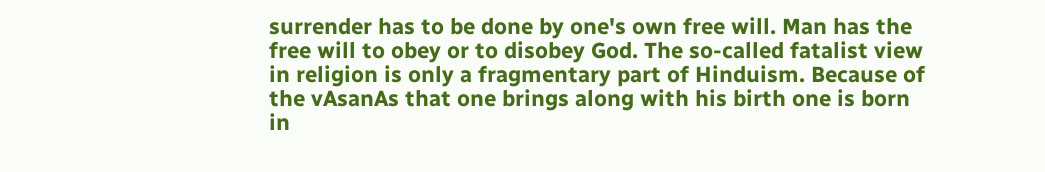surrender has to be done by one's own free will. Man has the free will to obey or to disobey God. The so-called fatalist view in religion is only a fragmentary part of Hinduism. Because of the vAsanAs that one brings along with his birth one is born in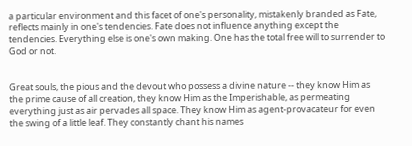a particular environment and this facet of one's personality, mistakenly branded as Fate, reflects mainly in one's tendencies. Fate does not influence anything except the tendencies. Everything else is one's own making. One has the total free will to surrender to God or not.


Great souls, the pious and the devout who possess a divine nature -- they know Him as the prime cause of all creation, they know Him as the Imperishable, as permeating everything just as air pervades all space. They know Him as agent-provacateur for even the swing of a little leaf. They constantly chant his names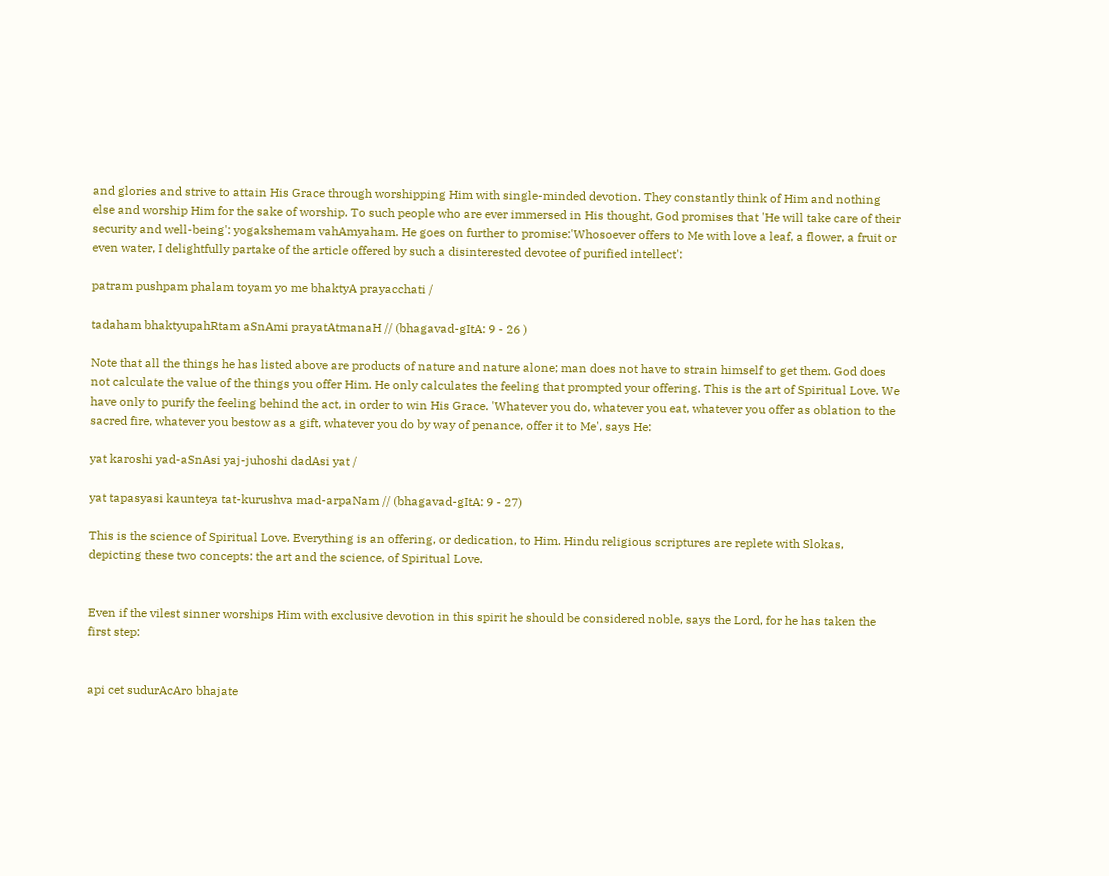and glories and strive to attain His Grace through worshipping Him with single-minded devotion. They constantly think of Him and nothing else and worship Him for the sake of worship. To such people who are ever immersed in His thought, God promises that 'He will take care of their security and well-being': yogakshemam vahAmyaham. He goes on further to promise:'Whosoever offers to Me with love a leaf, a flower, a fruit or even water, I delightfully partake of the article offered by such a disinterested devotee of purified intellect':

patram pushpam phalam toyam yo me bhaktyA prayacchati /

tadaham bhaktyupahRtam aSnAmi prayatAtmanaH // (bhagavad-gItA: 9 - 26 )

Note that all the things he has listed above are products of nature and nature alone; man does not have to strain himself to get them. God does not calculate the value of the things you offer Him. He only calculates the feeling that prompted your offering. This is the art of Spiritual Love. We have only to purify the feeling behind the act, in order to win His Grace. 'Whatever you do, whatever you eat, whatever you offer as oblation to the sacred fire, whatever you bestow as a gift, whatever you do by way of penance, offer it to Me', says He:

yat karoshi yad-aSnAsi yaj-juhoshi dadAsi yat /

yat tapasyasi kaunteya tat-kurushva mad-arpaNam // (bhagavad-gItA: 9 - 27)

This is the science of Spiritual Love. Everything is an offering, or dedication, to Him. Hindu religious scriptures are replete with Slokas, depicting these two concepts: the art and the science, of Spiritual Love.


Even if the vilest sinner worships Him with exclusive devotion in this spirit he should be considered noble, says the Lord, for he has taken the first step:


api cet sudurAcAro bhajate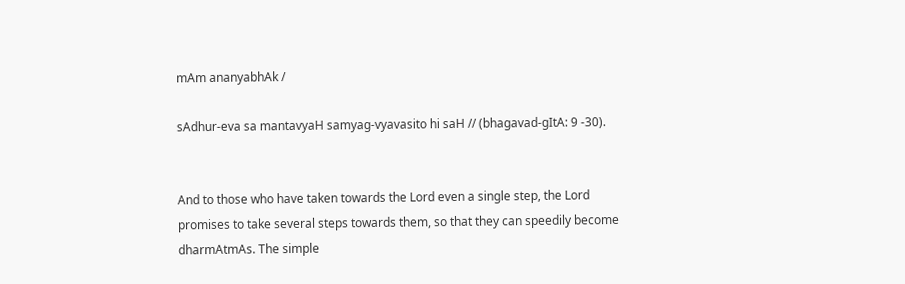mAm ananyabhAk /

sAdhur-eva sa mantavyaH samyag-vyavasito hi saH // (bhagavad-gItA: 9 -30).


And to those who have taken towards the Lord even a single step, the Lord promises to take several steps towards them, so that they can speedily become dharmAtmAs. The simple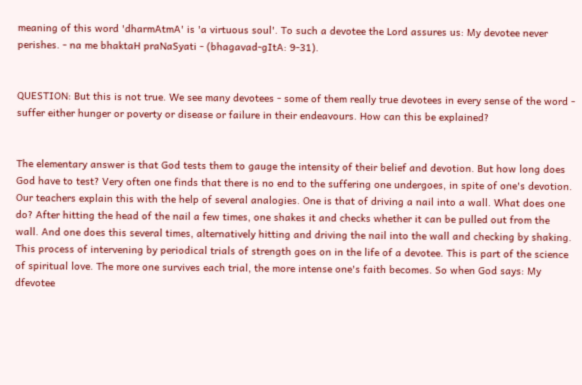meaning of this word 'dharmAtmA' is 'a virtuous soul'. To such a devotee the Lord assures us: My devotee never perishes. - na me bhaktaH praNaSyati - (bhagavad-gItA: 9-31).


QUESTION: But this is not true. We see many devotees - some of them really true devotees in every sense of the word - suffer either hunger or poverty or disease or failure in their endeavours. How can this be explained?


The elementary answer is that God tests them to gauge the intensity of their belief and devotion. But how long does God have to test? Very often one finds that there is no end to the suffering one undergoes, in spite of one's devotion. Our teachers explain this with the help of several analogies. One is that of driving a nail into a wall. What does one do? After hitting the head of the nail a few times, one shakes it and checks whether it can be pulled out from the wall. And one does this several times, alternatively hitting and driving the nail into the wall and checking by shaking. This process of intervening by periodical trials of strength goes on in the life of a devotee. This is part of the science of spiritual love. The more one survives each trial, the more intense one's faith becomes. So when God says: My dfevotee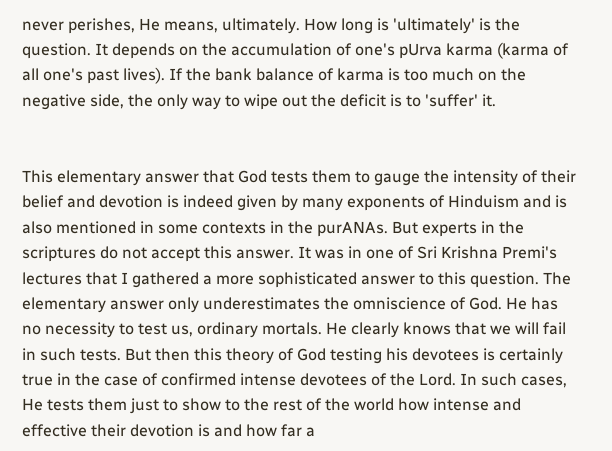never perishes, He means, ultimately. How long is 'ultimately' is the question. It depends on the accumulation of one's pUrva karma (karma of all one's past lives). If the bank balance of karma is too much on the negative side, the only way to wipe out the deficit is to 'suffer' it.


This elementary answer that God tests them to gauge the intensity of their belief and devotion is indeed given by many exponents of Hinduism and is also mentioned in some contexts in the purANAs. But experts in the scriptures do not accept this answer. It was in one of Sri Krishna Premi's lectures that I gathered a more sophisticated answer to this question. The elementary answer only underestimates the omniscience of God. He has no necessity to test us, ordinary mortals. He clearly knows that we will fail in such tests. But then this theory of God testing his devotees is certainly true in the case of confirmed intense devotees of the Lord. In such cases, He tests them just to show to the rest of the world how intense and effective their devotion is and how far a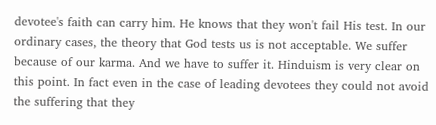devotee's faith can carry him. He knows that they won't fail His test. In our ordinary cases, the theory that God tests us is not acceptable. We suffer because of our karma. And we have to suffer it. Hinduism is very clear on this point. In fact even in the case of leading devotees they could not avoid the suffering that they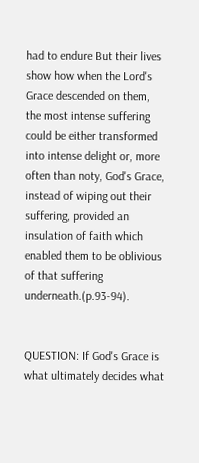had to endure But their lives show how when the Lord's Grace descended on them, the most intense suffering could be either transformed into intense delight or, more often than noty, God's Grace, instead of wiping out their suffering, provided an insulation of faith which enabled them to be oblivious of that suffering underneath.(p.93-94).


QUESTION: If God's Grace is what ultimately decides what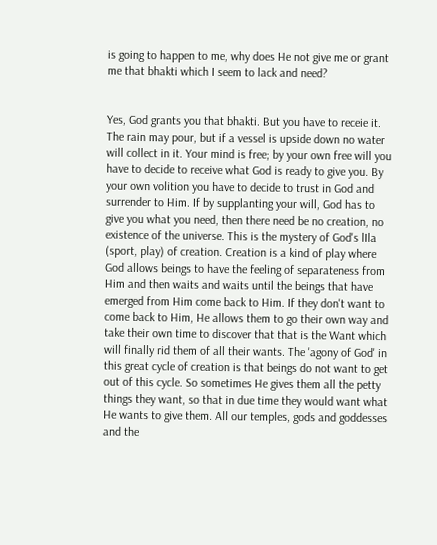is going to happen to me, why does He not give me or grant me that bhakti which I seem to lack and need?


Yes, God grants you that bhakti. But you have to receie it. The rain may pour, but if a vessel is upside down no water will collect in it. Your mind is free; by your own free will you have to decide to receive what God is ready to give you. By your own volition you have to decide to trust in God and surrender to Him. If by supplanting your will, God has to give you what you need, then there need be no creation, no existence of the universe. This is the mystery of God's lIla (sport, play) of creation. Creation is a kind of play where God allows beings to have the feeling of separateness from Him and then waits and waits until the beings that have emerged from Him come back to Him. If they don't want to come back to Him, He allows them to go their own way and take their own time to discover that that is the Want which will finally rid them of all their wants. The 'agony of God' in this great cycle of creation is that beings do not want to get out of this cycle. So sometimes He gives them all the petty things they want, so that in due time they would want what He wants to give them. All our temples, gods and goddesses and the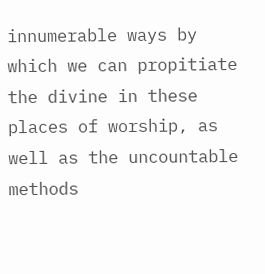innumerable ways by which we can propitiate the divine in these places of worship, as well as the uncountable methods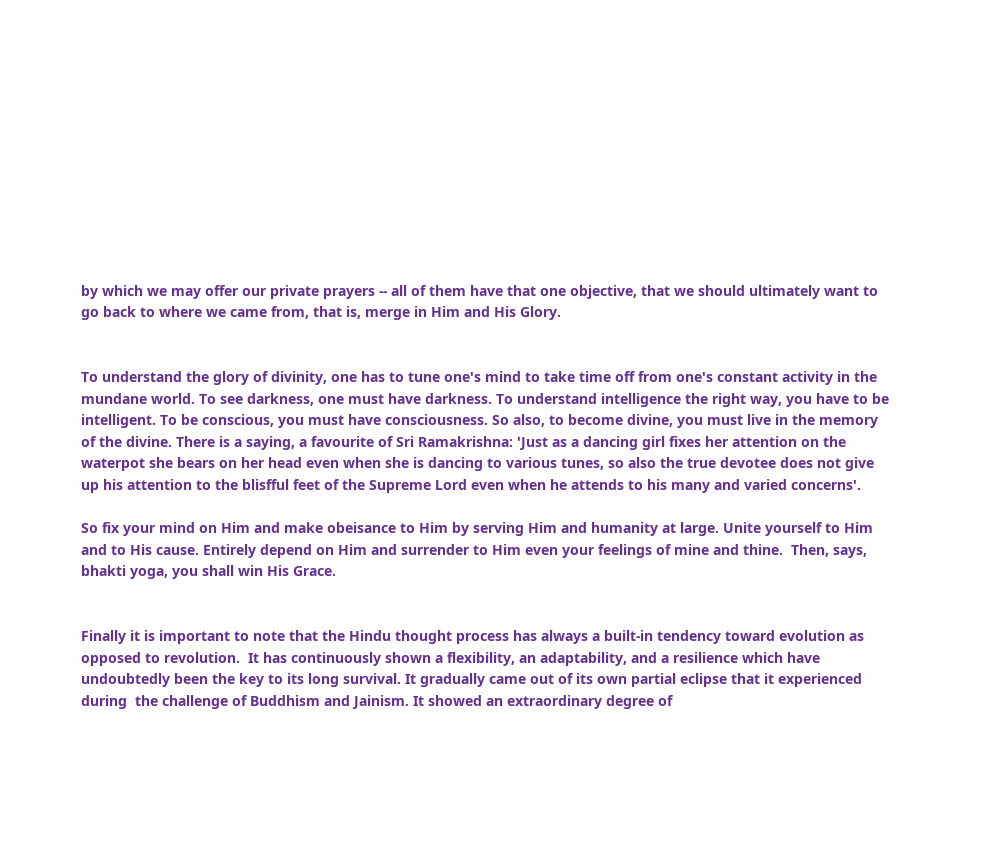by which we may offer our private prayers -- all of them have that one objective, that we should ultimately want to go back to where we came from, that is, merge in Him and His Glory.


To understand the glory of divinity, one has to tune one's mind to take time off from one's constant activity in the mundane world. To see darkness, one must have darkness. To understand intelligence the right way, you have to be intelligent. To be conscious, you must have consciousness. So also, to become divine, you must live in the memory of the divine. There is a saying, a favourite of Sri Ramakrishna: 'Just as a dancing girl fixes her attention on the waterpot she bears on her head even when she is dancing to various tunes, so also the true devotee does not give up his attention to the blisfful feet of the Supreme Lord even when he attends to his many and varied concerns'.

So fix your mind on Him and make obeisance to Him by serving Him and humanity at large. Unite yourself to Him and to His cause. Entirely depend on Him and surrender to Him even your feelings of mine and thine.  Then, says, bhakti yoga, you shall win His Grace.


Finally it is important to note that the Hindu thought process has always a built-in tendency toward evolution as opposed to revolution.  It has continuously shown a flexibility, an adaptability, and a resilience which have undoubtedly been the key to its long survival. It gradually came out of its own partial eclipse that it experienced during  the challenge of Buddhism and Jainism. It showed an extraordinary degree of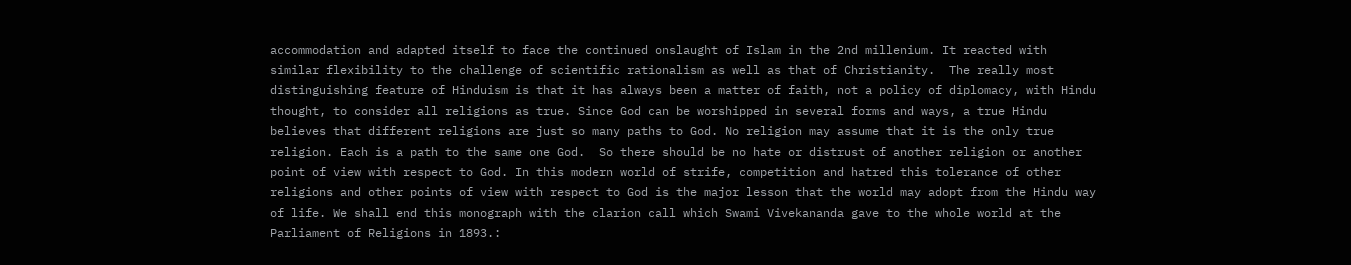accommodation and adapted itself to face the continued onslaught of Islam in the 2nd millenium. It reacted with similar flexibility to the challenge of scientific rationalism as well as that of Christianity.  The really most distinguishing feature of Hinduism is that it has always been a matter of faith, not a policy of diplomacy, with Hindu thought, to consider all religions as true. Since God can be worshipped in several forms and ways, a true Hindu believes that different religions are just so many paths to God. No religion may assume that it is the only true religion. Each is a path to the same one God.  So there should be no hate or distrust of another religion or another point of view with respect to God. In this modern world of strife, competition and hatred this tolerance of other religions and other points of view with respect to God is the major lesson that the world may adopt from the Hindu way of life. We shall end this monograph with the clarion call which Swami Vivekananda gave to the whole world at the Parliament of Religions in 1893.: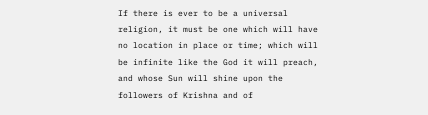If there is ever to be a universal religion, it must be one which will have no location in place or time; which will be infinite like the God it will preach, and whose Sun will shine upon the followers of Krishna and of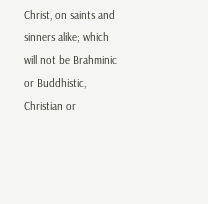Christ, on saints and sinners alike; which will not be Brahminic or Buddhistic, Christian or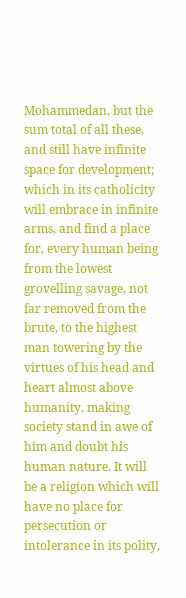Mohammedan, but the sum total of all these, and still have infinite space for development; which in its catholicity will embrace in infinite arms, and find a place for, every human being from the lowest grovelling savage, not far removed from the brute, to the highest man towering by the virtues of his head and heart almost above humanity, making society stand in awe of him and doubt his human nature. It will be a religion which will have no place for persecution or intolerance in its polity,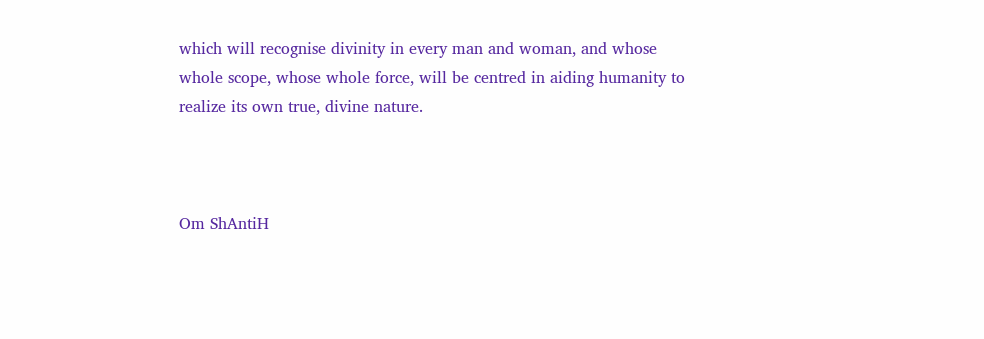which will recognise divinity in every man and woman, and whose whole scope, whose whole force, will be centred in aiding humanity to realize its own true, divine nature.



Om ShAntiH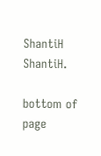ShantiH ShantiH.

bottom of page